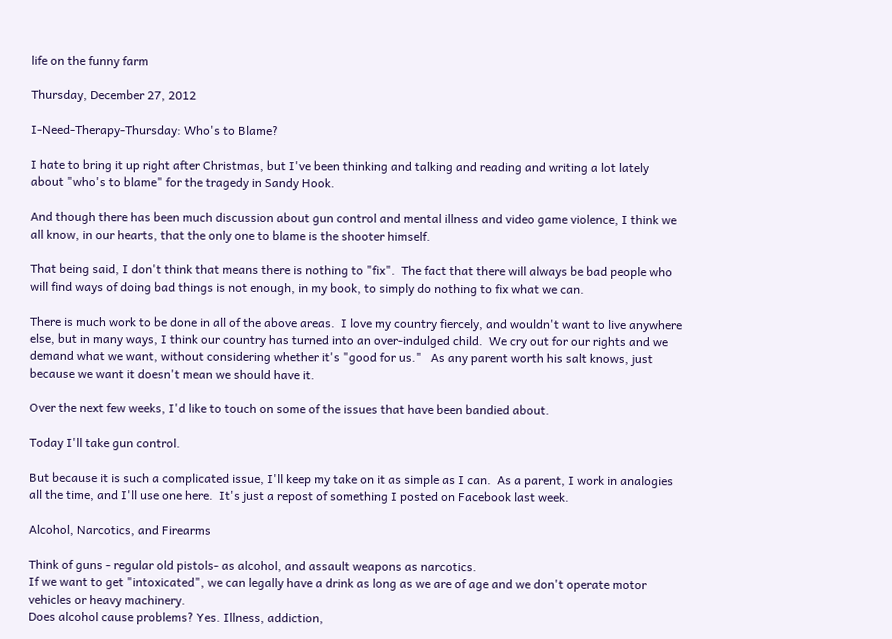life on the funny farm

Thursday, December 27, 2012

I-Need-Therapy-Thursday: Who's to Blame?

I hate to bring it up right after Christmas, but I've been thinking and talking and reading and writing a lot lately about "who's to blame" for the tragedy in Sandy Hook.

And though there has been much discussion about gun control and mental illness and video game violence, I think we all know, in our hearts, that the only one to blame is the shooter himself.

That being said, I don't think that means there is nothing to "fix".  The fact that there will always be bad people who will find ways of doing bad things is not enough, in my book, to simply do nothing to fix what we can.

There is much work to be done in all of the above areas.  I love my country fiercely, and wouldn't want to live anywhere else, but in many ways, I think our country has turned into an over-indulged child.  We cry out for our rights and we demand what we want, without considering whether it's "good for us."   As any parent worth his salt knows, just because we want it doesn't mean we should have it.

Over the next few weeks, I'd like to touch on some of the issues that have been bandied about.

Today I'll take gun control.

But because it is such a complicated issue, I'll keep my take on it as simple as I can.  As a parent, I work in analogies all the time, and I'll use one here.  It's just a repost of something I posted on Facebook last week.

Alcohol, Narcotics, and Firearms

Think of guns - regular old pistols- as alcohol, and assault weapons as narcotics.
If we want to get "intoxicated", we can legally have a drink as long as we are of age and we don't operate motor vehicles or heavy machinery.
Does alcohol cause problems? Yes. Illness, addiction,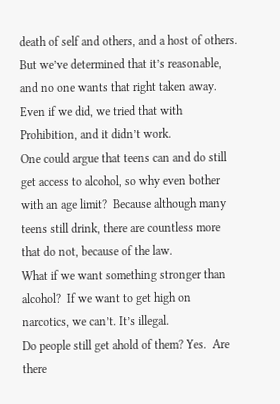death of self and others, and a host of others.
But we’ve determined that it’s reasonable, and no one wants that right taken away. Even if we did, we tried that with Prohibition, and it didn’t work.
One could argue that teens can and do still get access to alcohol, so why even bother with an age limit?  Because although many teens still drink, there are countless more that do not, because of the law.
What if we want something stronger than alcohol?  If we want to get high on narcotics, we can’t. It’s illegal.
Do people still get ahold of them? Yes.  Are there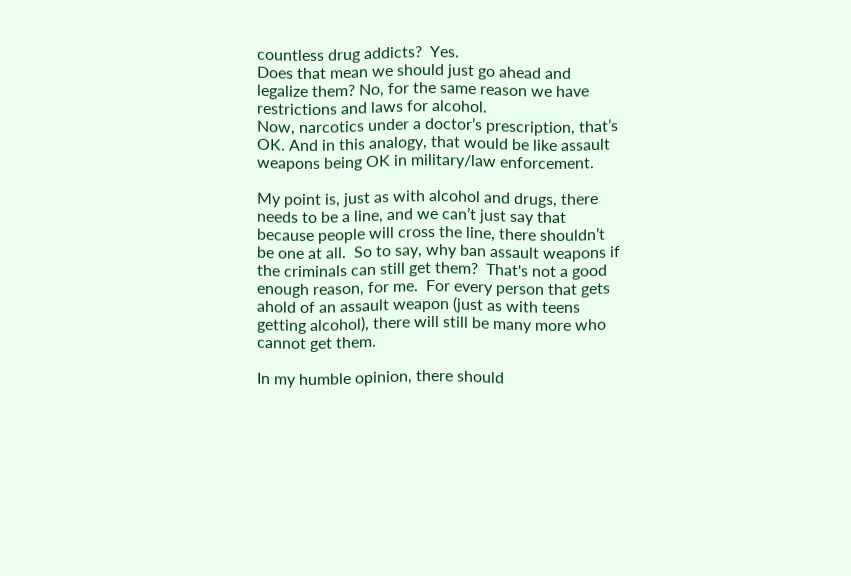countless drug addicts?  Yes.
Does that mean we should just go ahead and legalize them? No, for the same reason we have restrictions and laws for alcohol.
Now, narcotics under a doctor’s prescription, that’s OK. And in this analogy, that would be like assault weapons being OK in military/law enforcement.

My point is, just as with alcohol and drugs, there needs to be a line, and we can’t just say that because people will cross the line, there shouldn’t be one at all.  So to say, why ban assault weapons if the criminals can still get them?  That's not a good enough reason, for me.  For every person that gets ahold of an assault weapon (just as with teens getting alcohol), there will still be many more who cannot get them.

In my humble opinion, there should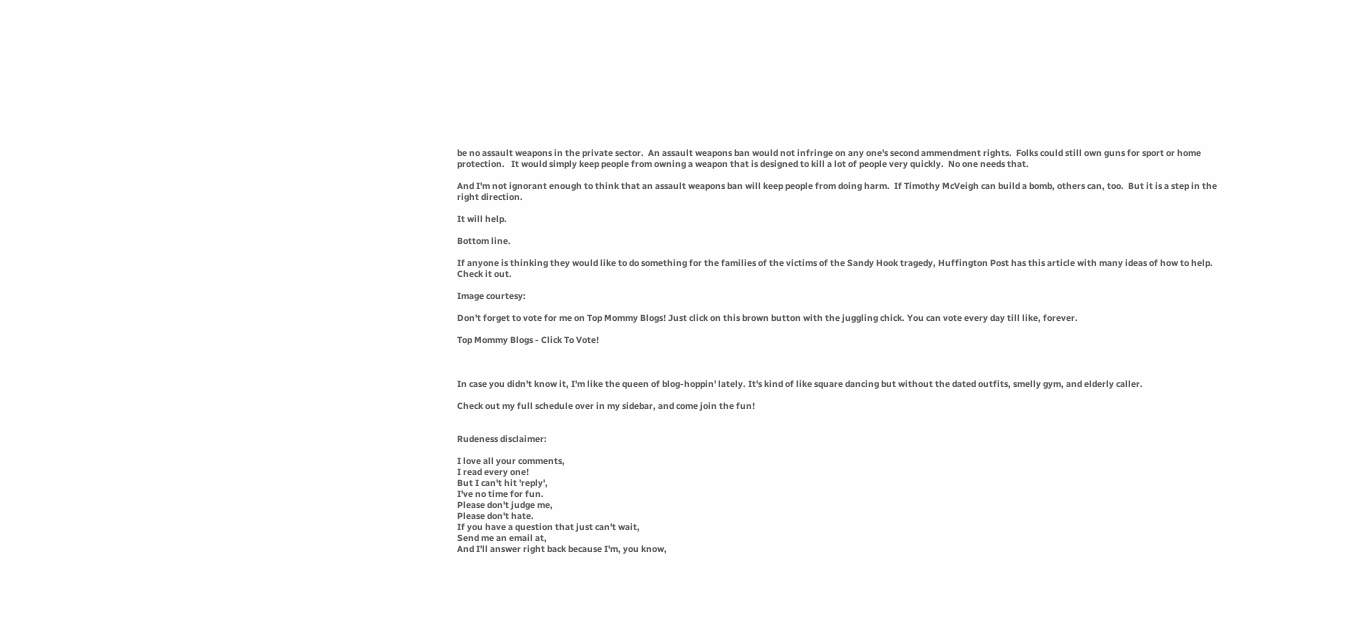be no assault weapons in the private sector.  An assault weapons ban would not infringe on any one's second ammendment rights.  Folks could still own guns for sport or home protection.   It would simply keep people from owning a weapon that is designed to kill a lot of people very quickly.  No one needs that.

And I'm not ignorant enough to think that an assault weapons ban will keep people from doing harm.  If Timothy McVeigh can build a bomb, others can, too.  But it is a step in the right direction.

It will help.

Bottom line.

If anyone is thinking they would like to do something for the families of the victims of the Sandy Hook tragedy, Huffington Post has this article with many ideas of how to help. Check it out.

Image courtesy:

Don't forget to vote for me on Top Mommy Blogs! Just click on this brown button with the juggling chick. You can vote every day till like, forever.

Top Mommy Blogs - Click To Vote!



In case you didn't know it, I'm like the queen of blog-hoppin' lately. It's kind of like square dancing but without the dated outfits, smelly gym, and elderly caller.

Check out my full schedule over in my sidebar, and come join the fun!


Rudeness disclaimer:

I love all your comments,
I read every one!
But I can't hit 'reply',
I've no time for fun.
Please don't judge me,
Please don't hate.
If you have a question that just can't wait,
Send me an email at,
And I'll answer right back because I'm, you know,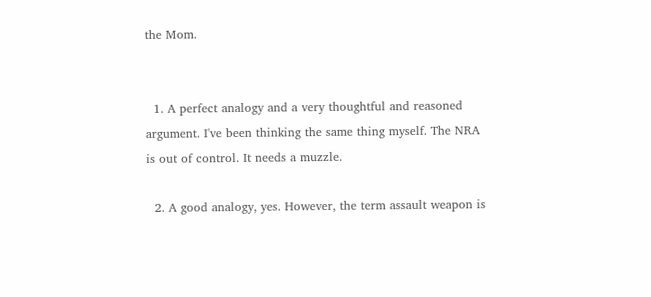the Mom.


  1. A perfect analogy and a very thoughtful and reasoned argument. I've been thinking the same thing myself. The NRA is out of control. It needs a muzzle.

  2. A good analogy, yes. However, the term assault weapon is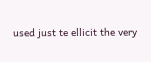used just te ellicit the very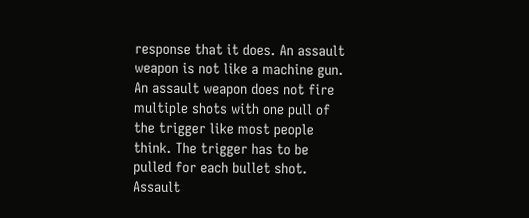response that it does. An assault weapon is not like a machine gun. An assault weapon does not fire multiple shots with one pull of the trigger like most people think. The trigger has to be pulled for each bullet shot. Assault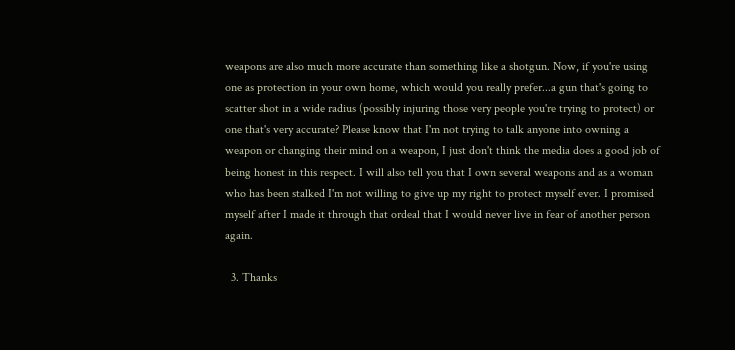weapons are also much more accurate than something like a shotgun. Now, if you're using one as protection in your own home, which would you really prefer...a gun that's going to scatter shot in a wide radius (possibly injuring those very people you're trying to protect) or one that's very accurate? Please know that I'm not trying to talk anyone into owning a weapon or changing their mind on a weapon, I just don't think the media does a good job of being honest in this respect. I will also tell you that I own several weapons and as a woman who has been stalked I'm not willing to give up my right to protect myself ever. I promised myself after I made it through that ordeal that I would never live in fear of another person again.

  3. Thanks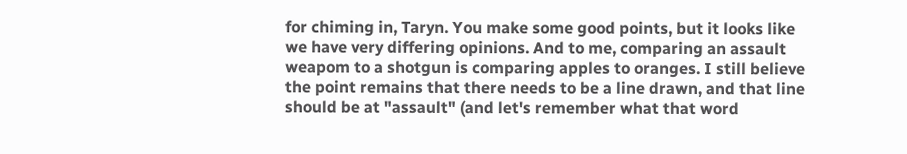for chiming in, Taryn. You make some good points, but it looks like we have very differing opinions. And to me, comparing an assault weapom to a shotgun is comparing apples to oranges. I still believe the point remains that there needs to be a line drawn, and that line should be at "assault" (and let's remember what that word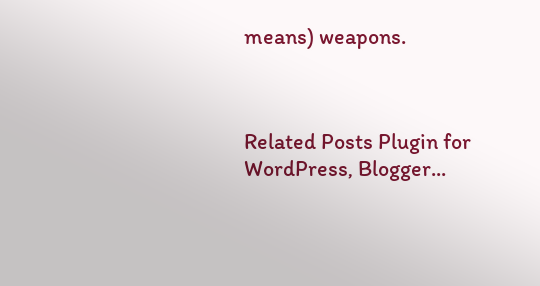means) weapons.



Related Posts Plugin for WordPress, Blogger...